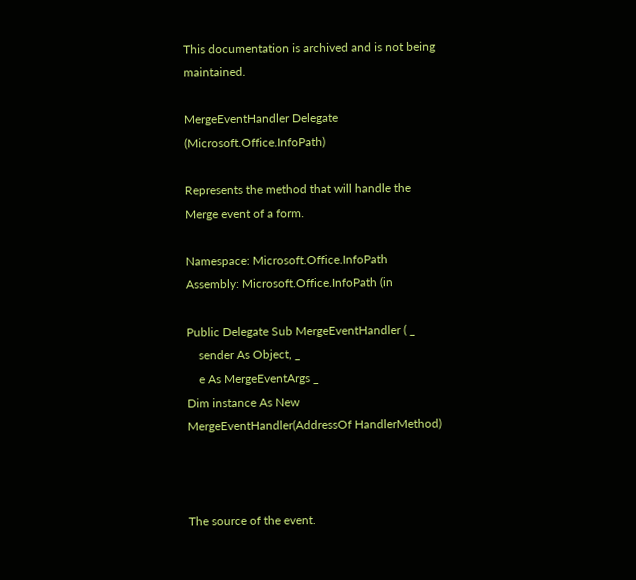This documentation is archived and is not being maintained.

MergeEventHandler Delegate (Microsoft.Office.InfoPath)

Represents the method that will handle the Merge event of a form.

Namespace: Microsoft.Office.InfoPath
Assembly: Microsoft.Office.InfoPath (in

Public Delegate Sub MergeEventHandler ( _
    sender As Object, _
    e As MergeEventArgs _
Dim instance As New MergeEventHandler(AddressOf HandlerMethod)



The source of the event.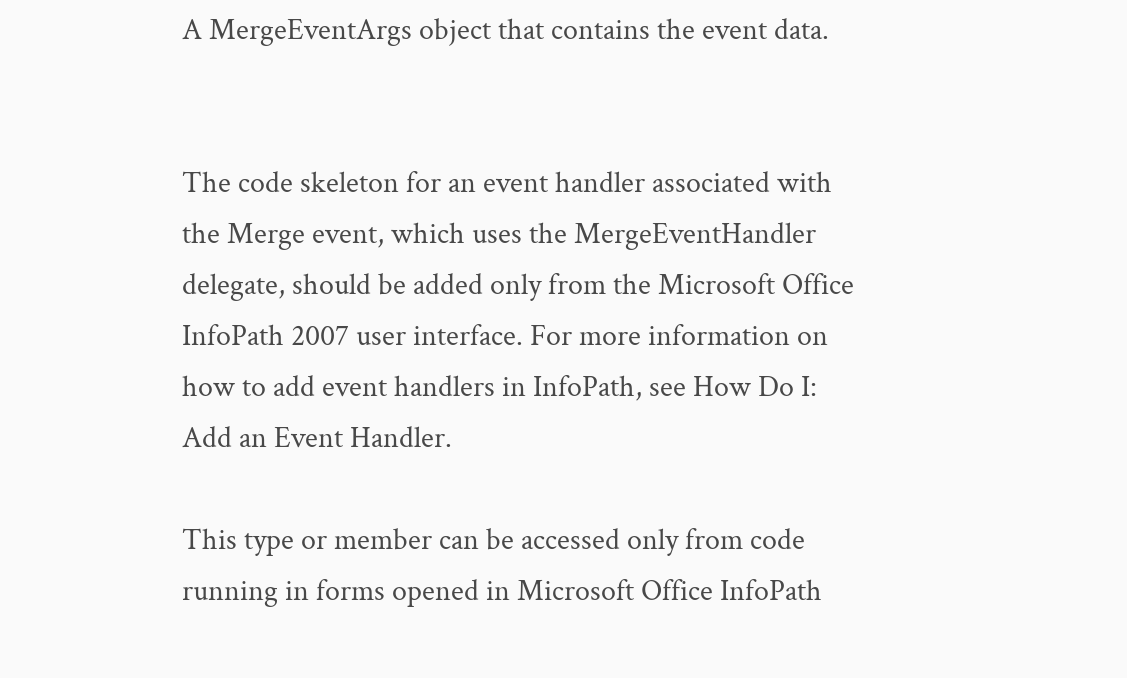A MergeEventArgs object that contains the event data.


The code skeleton for an event handler associated with the Merge event, which uses the MergeEventHandler delegate, should be added only from the Microsoft Office InfoPath 2007 user interface. For more information on how to add event handlers in InfoPath, see How Do I: Add an Event Handler.

This type or member can be accessed only from code running in forms opened in Microsoft Office InfoPath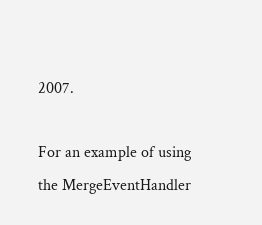2007.

For an example of using the MergeEventHandler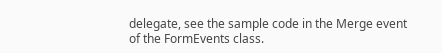delegate, see the sample code in the Merge event of the FormEvents class.